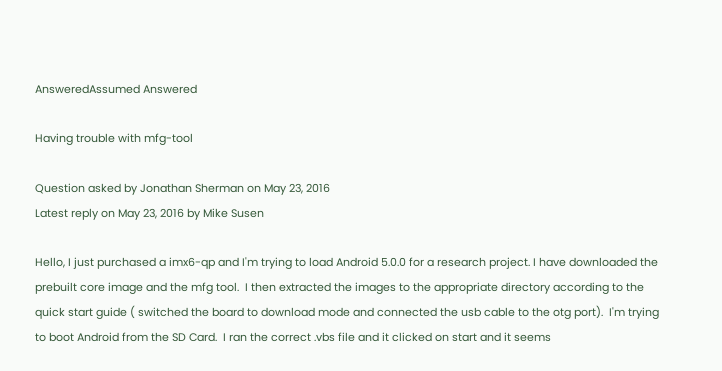AnsweredAssumed Answered

Having trouble with mfg-tool

Question asked by Jonathan Sherman on May 23, 2016
Latest reply on May 23, 2016 by Mike Susen

Hello, I just purchased a imx6-qp and I'm trying to load Android 5.0.0 for a research project. I have downloaded the prebuilt core image and the mfg tool.  I then extracted the images to the appropriate directory according to the quick start guide ( switched the board to download mode and connected the usb cable to the otg port).  I'm trying to boot Android from the SD Card.  I ran the correct .vbs file and it clicked on start and it seems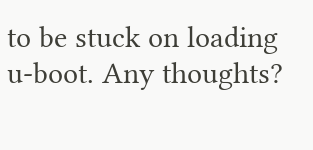to be stuck on loading u-boot. Any thoughts?